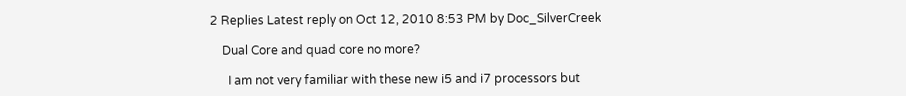2 Replies Latest reply on Oct 12, 2010 8:53 PM by Doc_SilverCreek

    Dual Core and quad core no more?

      I am not very familiar with these new i5 and i7 processors but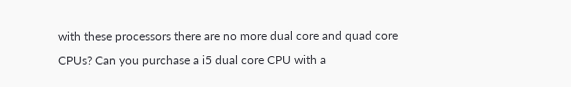with these processors there are no more dual core and quad core CPUs? Can you purchase a i5 dual core CPU with a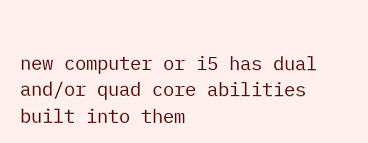new computer or i5 has dual and/or quad core abilities built into them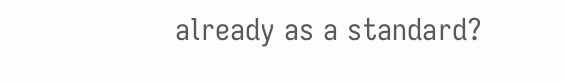already as a standard?